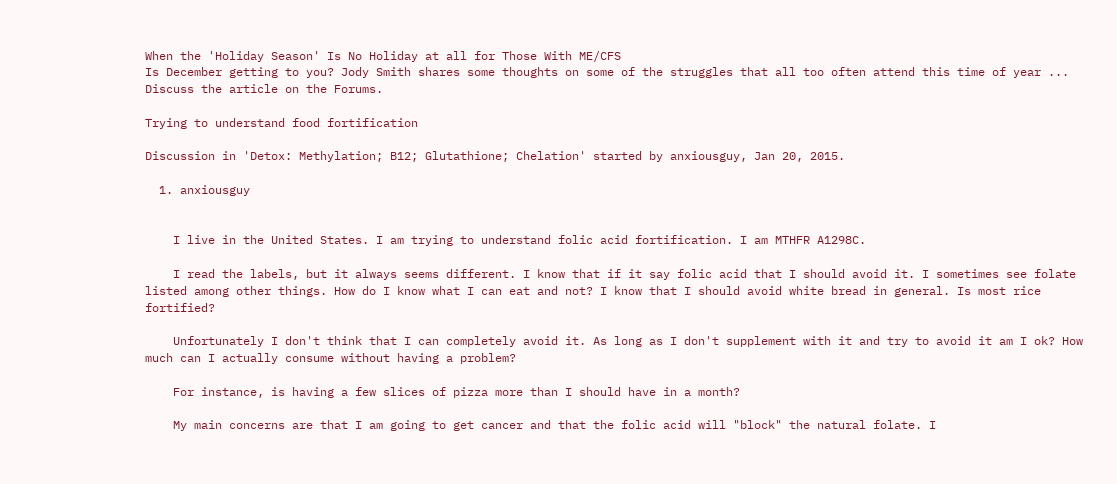When the 'Holiday Season' Is No Holiday at all for Those With ME/CFS
Is December getting to you? Jody Smith shares some thoughts on some of the struggles that all too often attend this time of year ...
Discuss the article on the Forums.

Trying to understand food fortification

Discussion in 'Detox: Methylation; B12; Glutathione; Chelation' started by anxiousguy, Jan 20, 2015.

  1. anxiousguy


    I live in the United States. I am trying to understand folic acid fortification. I am MTHFR A1298C.

    I read the labels, but it always seems different. I know that if it say folic acid that I should avoid it. I sometimes see folate listed among other things. How do I know what I can eat and not? I know that I should avoid white bread in general. Is most rice fortified?

    Unfortunately I don't think that I can completely avoid it. As long as I don't supplement with it and try to avoid it am I ok? How much can I actually consume without having a problem?

    For instance, is having a few slices of pizza more than I should have in a month?

    My main concerns are that I am going to get cancer and that the folic acid will "block" the natural folate. I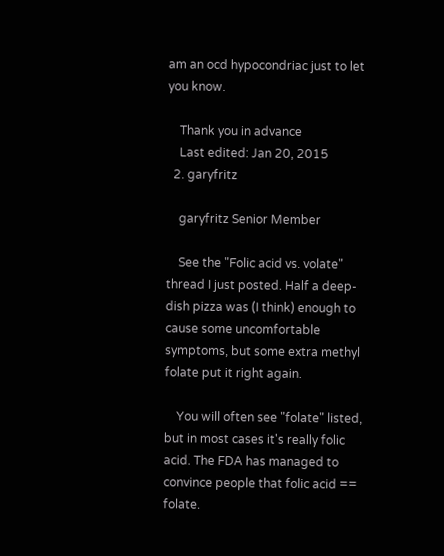am an ocd hypocondriac just to let you know.

    Thank you in advance
    Last edited: Jan 20, 2015
  2. garyfritz

    garyfritz Senior Member

    See the "Folic acid vs. volate" thread I just posted. Half a deep-dish pizza was (I think) enough to cause some uncomfortable symptoms, but some extra methyl folate put it right again.

    You will often see "folate" listed, but in most cases it's really folic acid. The FDA has managed to convince people that folic acid == folate.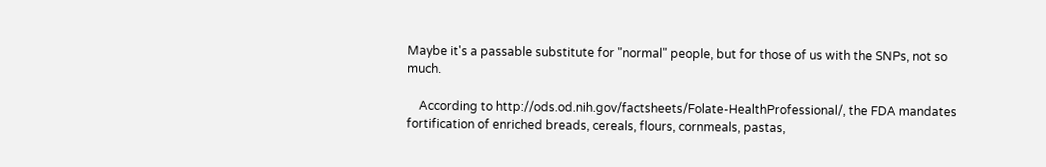Maybe it's a passable substitute for "normal" people, but for those of us with the SNPs, not so much.

    According to http://ods.od.nih.gov/factsheets/Folate-HealthProfessional/, the FDA mandates fortification of enriched breads, cereals, flours, cornmeals, pastas,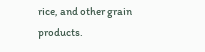rice, and other grain products.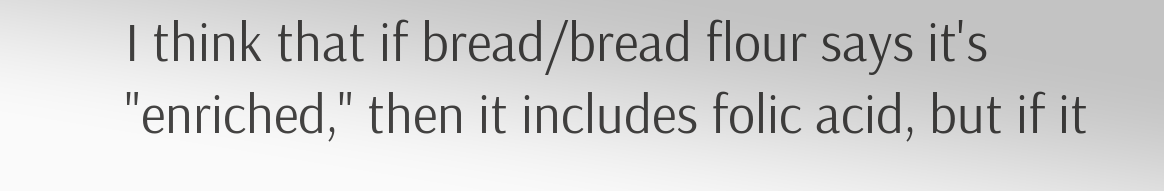I think that if bread/bread flour says it's "enriched," then it includes folic acid, but if it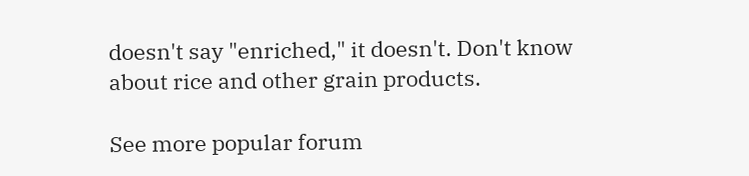doesn't say "enriched," it doesn't. Don't know about rice and other grain products.

See more popular forum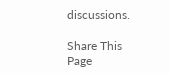discussions.

Share This Page